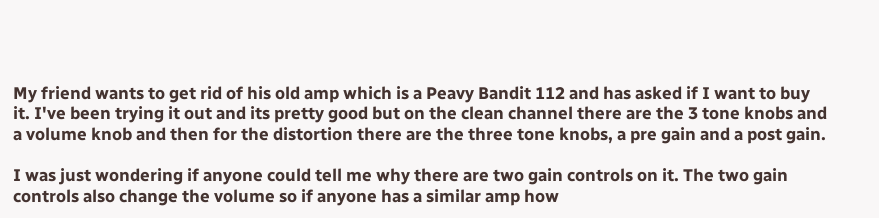My friend wants to get rid of his old amp which is a Peavy Bandit 112 and has asked if I want to buy it. I've been trying it out and its pretty good but on the clean channel there are the 3 tone knobs and a volume knob and then for the distortion there are the three tone knobs, a pre gain and a post gain.

I was just wondering if anyone could tell me why there are two gain controls on it. The two gain controls also change the volume so if anyone has a similar amp how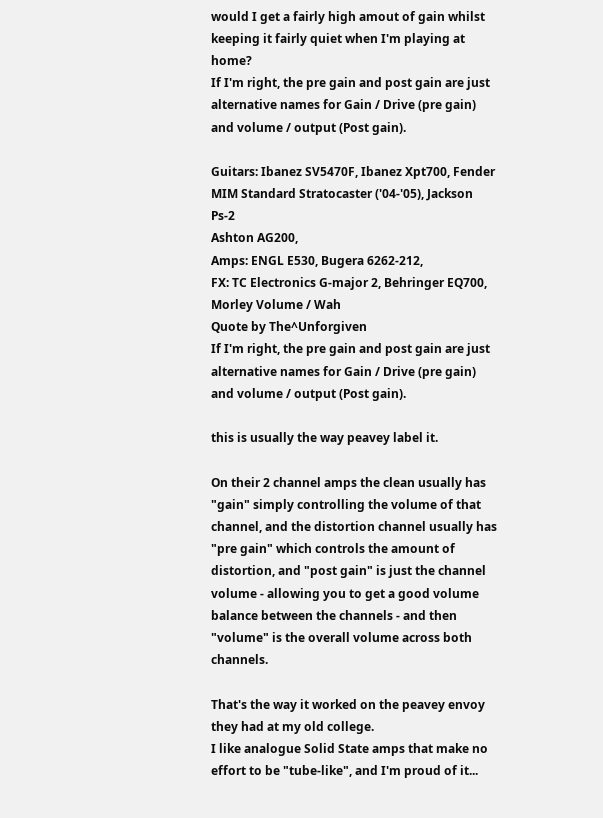would I get a fairly high amout of gain whilst keeping it fairly quiet when I'm playing at home?
If I'm right, the pre gain and post gain are just alternative names for Gain / Drive (pre gain) and volume / output (Post gain).

Guitars: Ibanez SV5470F, Ibanez Xpt700, Fender MIM Standard Stratocaster ('04-'05), Jackson Ps-2
Ashton AG200,
Amps: ENGL E530, Bugera 6262-212,
FX: TC Electronics G-major 2, Behringer EQ700, Morley Volume / Wah
Quote by The^Unforgiven
If I'm right, the pre gain and post gain are just alternative names for Gain / Drive (pre gain) and volume / output (Post gain).

this is usually the way peavey label it.

On their 2 channel amps the clean usually has "gain" simply controlling the volume of that channel, and the distortion channel usually has "pre gain" which controls the amount of distortion, and "post gain" is just the channel volume - allowing you to get a good volume balance between the channels - and then "volume" is the overall volume across both channels.

That's the way it worked on the peavey envoy they had at my old college.
I like analogue Solid State amps that make no effort to be "tube-like", and I'm proud of it...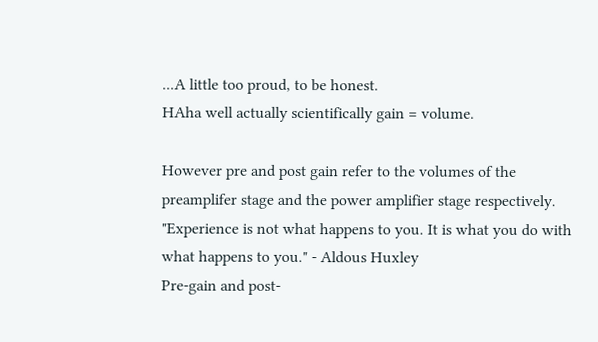...A little too proud, to be honest.
HAha well actually scientifically gain = volume.

However pre and post gain refer to the volumes of the preamplifer stage and the power amplifier stage respectively.
"Experience is not what happens to you. It is what you do with what happens to you." - Aldous Huxley
Pre-gain and post-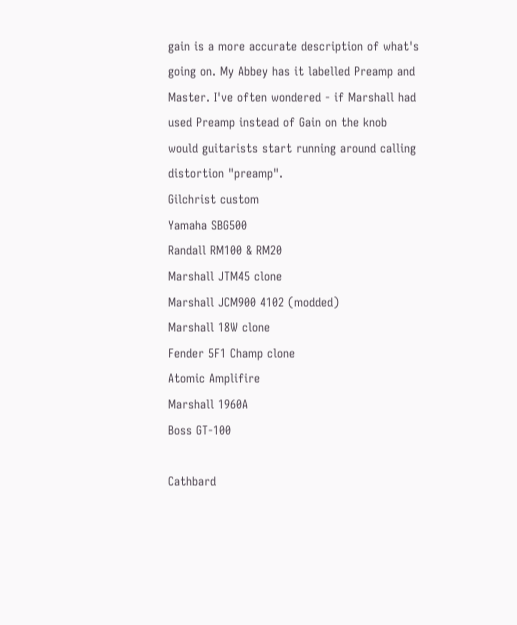gain is a more accurate description of what's going on. My Abbey has it labelled Preamp and Master. I've often wondered - if Marshall had used Preamp instead of Gain on the knob would guitarists start running around calling distortion "preamp".
Gilchrist custom
Yamaha SBG500
Randall RM100 & RM20
Marshall JTM45 clone
Marshall JCM900 4102 (modded)
Marshall 18W clone
Fender 5F1 Champ clone
Atomic Amplifire
Marshall 1960A
Boss GT-100

Cathbard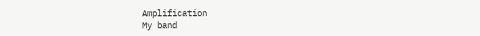Amplification
My band